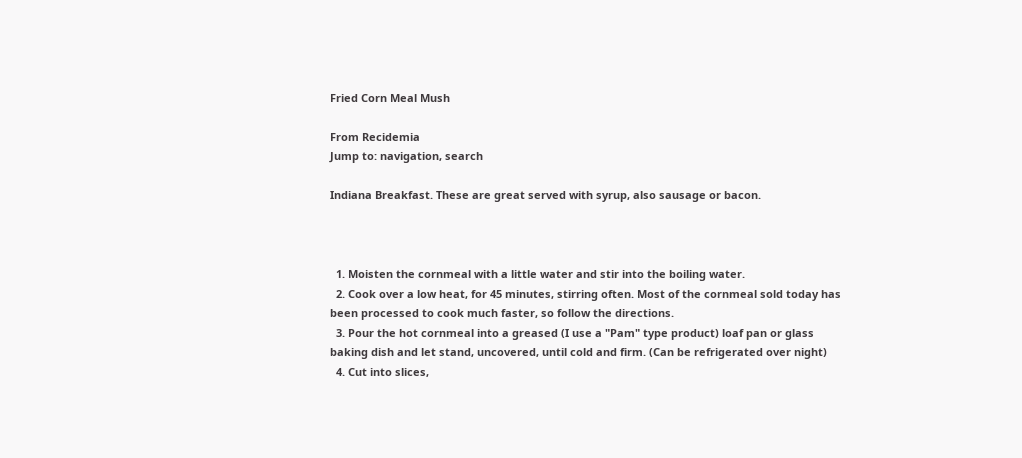Fried Corn Meal Mush

From Recidemia
Jump to: navigation, search

Indiana Breakfast. These are great served with syrup, also sausage or bacon.



  1. Moisten the cornmeal with a little water and stir into the boiling water.
  2. Cook over a low heat, for 45 minutes, stirring often. Most of the cornmeal sold today has been processed to cook much faster, so follow the directions.
  3. Pour the hot cornmeal into a greased (I use a "Pam" type product) loaf pan or glass baking dish and let stand, uncovered, until cold and firm. (Can be refrigerated over night)
  4. Cut into slices,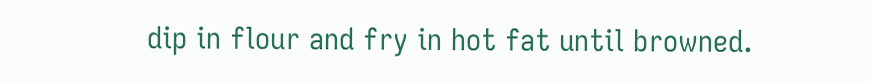dip in flour and fry in hot fat until browned.